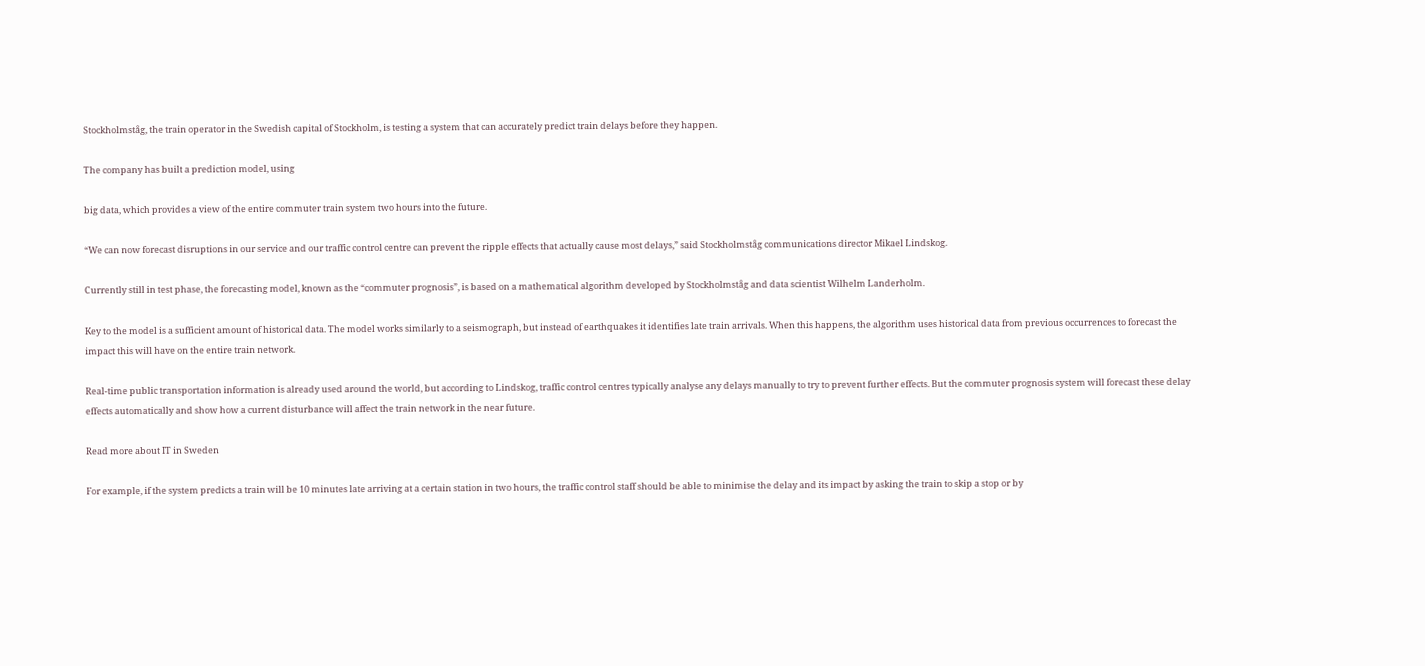Stockholmståg, the train operator in the Swedish capital of Stockholm, is testing a system that can accurately predict train delays before they happen.

The company has built a prediction model, using

big data, which provides a view of the entire commuter train system two hours into the future.

“We can now forecast disruptions in our service and our traffic control centre can prevent the ripple effects that actually cause most delays,” said Stockholmståg communications director Mikael Lindskog.

Currently still in test phase, the forecasting model, known as the “commuter prognosis”, is based on a mathematical algorithm developed by Stockholmståg and data scientist Wilhelm Landerholm.

Key to the model is a sufficient amount of historical data. The model works similarly to a seismograph, but instead of earthquakes it identifies late train arrivals. When this happens, the algorithm uses historical data from previous occurrences to forecast the impact this will have on the entire train network.

Real-time public transportation information is already used around the world, but according to Lindskog, traffic control centres typically analyse any delays manually to try to prevent further effects. But the commuter prognosis system will forecast these delay effects automatically and show how a current disturbance will affect the train network in the near future.

Read more about IT in Sweden

For example, if the system predicts a train will be 10 minutes late arriving at a certain station in two hours, the traffic control staff should be able to minimise the delay and its impact by asking the train to skip a stop or by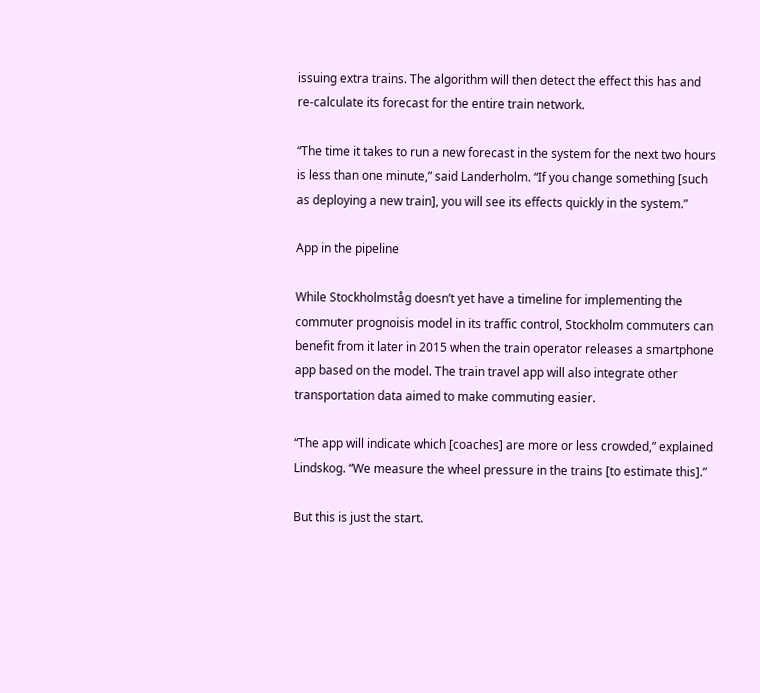issuing extra trains. The algorithm will then detect the effect this has and re-calculate its forecast for the entire train network.

“The time it takes to run a new forecast in the system for the next two hours is less than one minute,” said Landerholm. “If you change something [such as deploying a new train], you will see its effects quickly in the system.”

App in the pipeline

While Stockholmståg doesn’t yet have a timeline for implementing the commuter prognoisis model in its traffic control, Stockholm commuters can benefit from it later in 2015 when the train operator releases a smartphone app based on the model. The train travel app will also integrate other transportation data aimed to make commuting easier.

“The app will indicate which [coaches] are more or less crowded,” explained Lindskog. “We measure the wheel pressure in the trains [to estimate this].”

But this is just the start.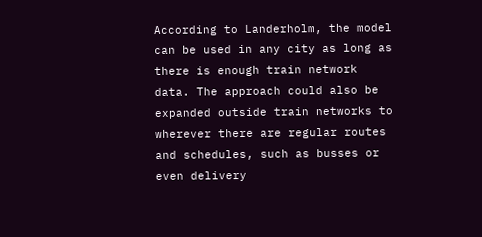According to Landerholm, the model can be used in any city as long as there is enough train network data. The approach could also be expanded outside train networks to wherever there are regular routes and schedules, such as busses or even delivery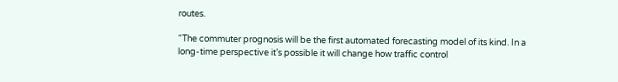routes.

“The commuter prognosis will be the first automated forecasting model of its kind. In a long-time perspective it’s possible it will change how traffic control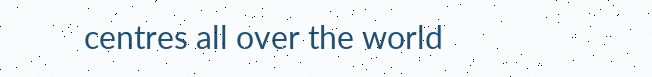centres all over the world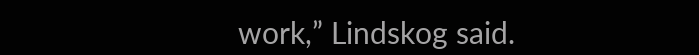work,” Lindskog said.